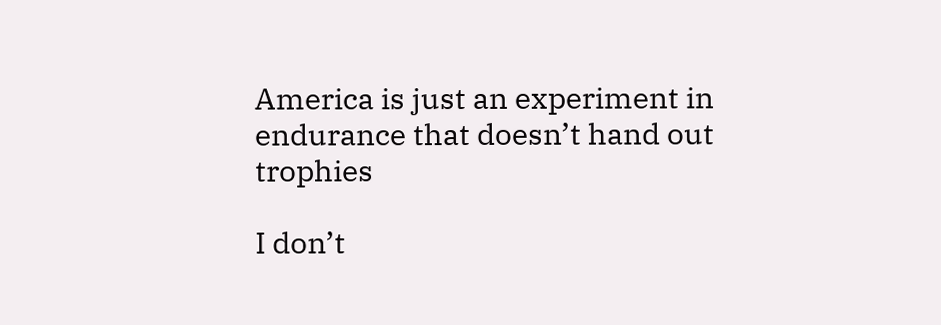America is just an experiment in endurance that doesn’t hand out trophies

I don’t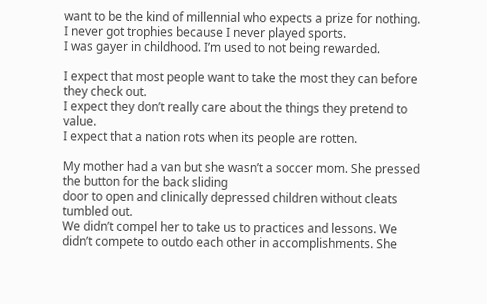want to be the kind of millennial who expects a prize for nothing.
I never got trophies because I never played sports.
I was gayer in childhood. I’m used to not being rewarded.

I expect that most people want to take the most they can before they check out.
I expect they don’t really care about the things they pretend to value.
I expect that a nation rots when its people are rotten.

My mother had a van but she wasn’t a soccer mom. She pressed the button for the back sliding
door to open and clinically depressed children without cleats tumbled out.
We didn’t compel her to take us to practices and lessons. We didn’t compete to outdo each other in accomplishments. She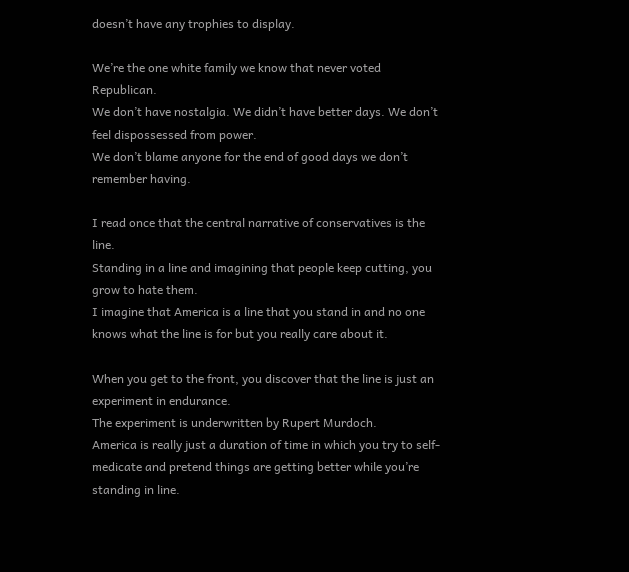doesn’t have any trophies to display.

We’re the one white family we know that never voted Republican.
We don’t have nostalgia. We didn’t have better days. We don’t feel dispossessed from power.
We don’t blame anyone for the end of good days we don’t remember having.

I read once that the central narrative of conservatives is the line.
Standing in a line and imagining that people keep cutting, you grow to hate them.
I imagine that America is a line that you stand in and no one knows what the line is for but you really care about it.

When you get to the front, you discover that the line is just an experiment in endurance.
The experiment is underwritten by Rupert Murdoch.
America is really just a duration of time in which you try to self-medicate and pretend things are getting better while you’re standing in line.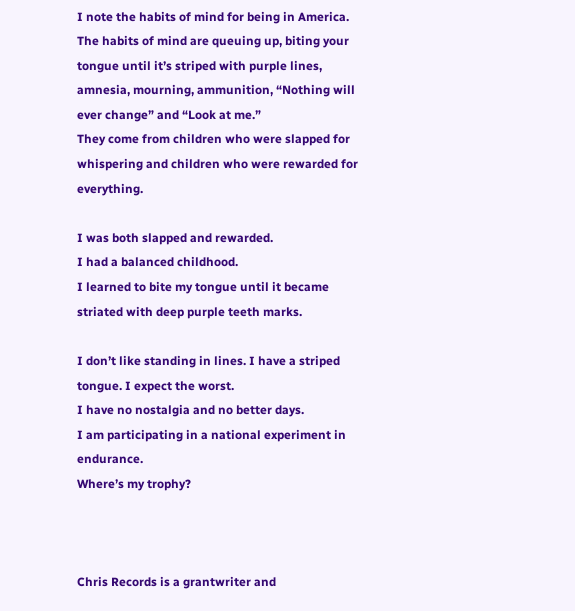I note the habits of mind for being in America.
The habits of mind are queuing up, biting your tongue until it’s striped with purple lines, amnesia, mourning, ammunition, “Nothing will ever change” and “Look at me.”
They come from children who were slapped for whispering and children who were rewarded for everything.

I was both slapped and rewarded.
I had a balanced childhood.
I learned to bite my tongue until it became striated with deep purple teeth marks.

I don’t like standing in lines. I have a striped tongue. I expect the worst.
I have no nostalgia and no better days.
I am participating in a national experiment in endurance.
Where’s my trophy?



Chris Records is a grantwriter and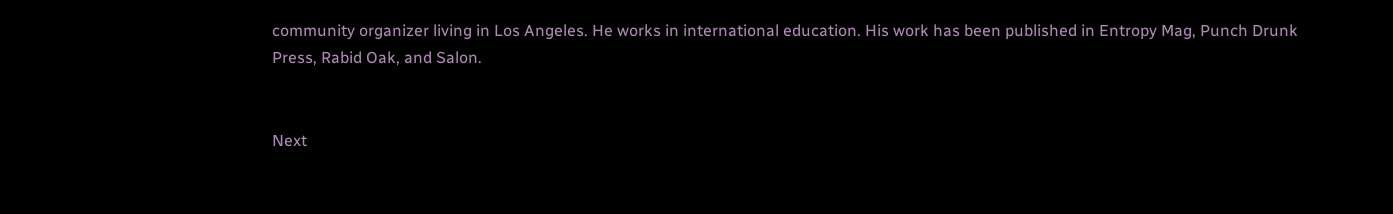community organizer living in Los Angeles. He works in international education. His work has been published in Entropy Mag, Punch Drunk Press, Rabid Oak, and Salon.


Next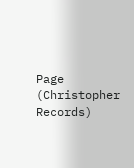Page (Christopher Records)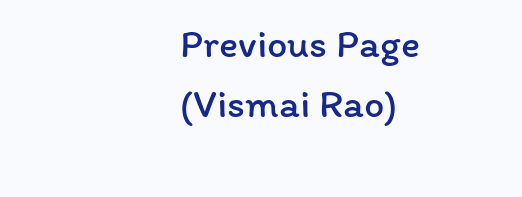Previous Page (Vismai Rao)